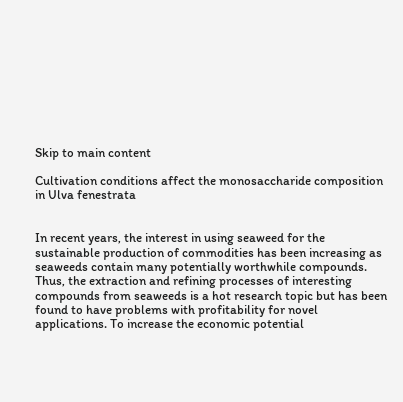Skip to main content

Cultivation conditions affect the monosaccharide composition in Ulva fenestrata


In recent years, the interest in using seaweed for the sustainable production of commodities has been increasing as seaweeds contain many potentially worthwhile compounds. Thus, the extraction and refining processes of interesting compounds from seaweeds is a hot research topic but has been found to have problems with profitability for novel applications. To increase the economic potential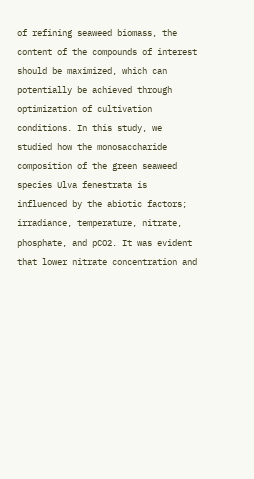of refining seaweed biomass, the content of the compounds of interest should be maximized, which can potentially be achieved through optimization of cultivation conditions. In this study, we studied how the monosaccharide composition of the green seaweed species Ulva fenestrata is influenced by the abiotic factors; irradiance, temperature, nitrate, phosphate, and pCO2. It was evident that lower nitrate concentration and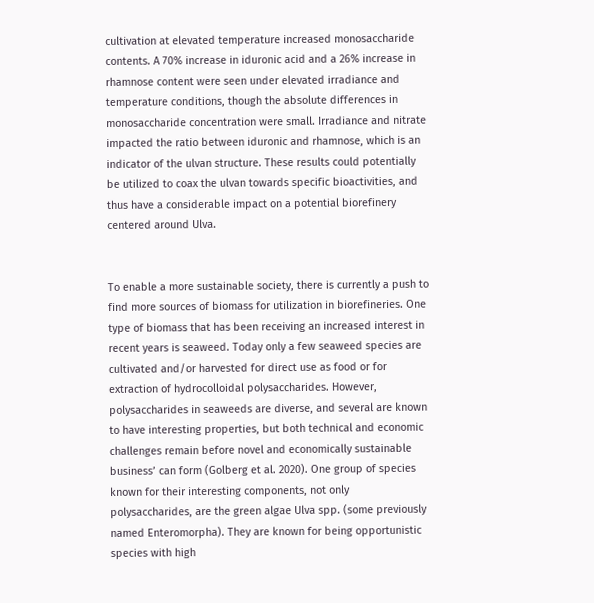cultivation at elevated temperature increased monosaccharide contents. A 70% increase in iduronic acid and a 26% increase in rhamnose content were seen under elevated irradiance and temperature conditions, though the absolute differences in monosaccharide concentration were small. Irradiance and nitrate impacted the ratio between iduronic and rhamnose, which is an indicator of the ulvan structure. These results could potentially be utilized to coax the ulvan towards specific bioactivities, and thus have a considerable impact on a potential biorefinery centered around Ulva.


To enable a more sustainable society, there is currently a push to find more sources of biomass for utilization in biorefineries. One type of biomass that has been receiving an increased interest in recent years is seaweed. Today only a few seaweed species are cultivated and/or harvested for direct use as food or for extraction of hydrocolloidal polysaccharides. However, polysaccharides in seaweeds are diverse, and several are known to have interesting properties, but both technical and economic challenges remain before novel and economically sustainable business’ can form (Golberg et al. 2020). One group of species known for their interesting components, not only polysaccharides, are the green algae Ulva spp. (some previously named Enteromorpha). They are known for being opportunistic species with high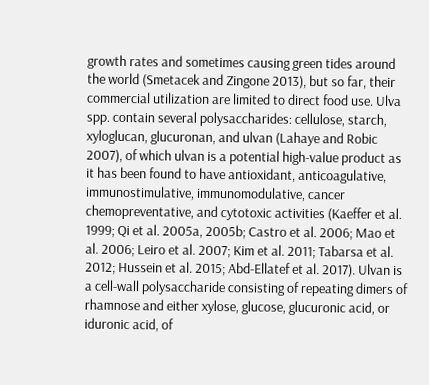growth rates and sometimes causing green tides around the world (Smetacek and Zingone 2013), but so far, their commercial utilization are limited to direct food use. Ulva spp. contain several polysaccharides: cellulose, starch, xyloglucan, glucuronan, and ulvan (Lahaye and Robic 2007), of which ulvan is a potential high-value product as it has been found to have antioxidant, anticoagulative, immunostimulative, immunomodulative, cancer chemopreventative, and cytotoxic activities (Kaeffer et al. 1999; Qi et al. 2005a, 2005b; Castro et al. 2006; Mao et al. 2006; Leiro et al. 2007; Kim et al. 2011; Tabarsa et al. 2012; Hussein et al. 2015; Abd-Ellatef et al. 2017). Ulvan is a cell-wall polysaccharide consisting of repeating dimers of rhamnose and either xylose, glucose, glucuronic acid, or iduronic acid, of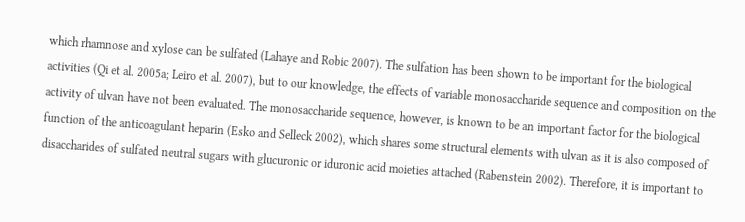which rhamnose and xylose can be sulfated (Lahaye and Robic 2007). The sulfation has been shown to be important for the biological activities (Qi et al. 2005a; Leiro et al. 2007), but to our knowledge, the effects of variable monosaccharide sequence and composition on the activity of ulvan have not been evaluated. The monosaccharide sequence, however, is known to be an important factor for the biological function of the anticoagulant heparin (Esko and Selleck 2002), which shares some structural elements with ulvan as it is also composed of disaccharides of sulfated neutral sugars with glucuronic or iduronic acid moieties attached (Rabenstein 2002). Therefore, it is important to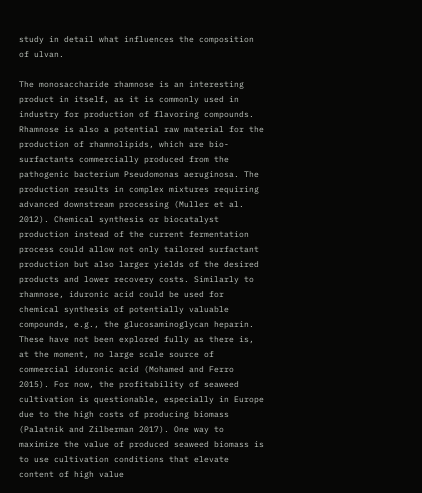study in detail what influences the composition of ulvan.

The monosaccharide rhamnose is an interesting product in itself, as it is commonly used in industry for production of flavoring compounds. Rhamnose is also a potential raw material for the production of rhamnolipids, which are bio-surfactants commercially produced from the pathogenic bacterium Pseudomonas aeruginosa. The production results in complex mixtures requiring advanced downstream processing (Muller et al. 2012). Chemical synthesis or biocatalyst production instead of the current fermentation process could allow not only tailored surfactant production but also larger yields of the desired products and lower recovery costs. Similarly to rhamnose, iduronic acid could be used for chemical synthesis of potentially valuable compounds, e.g., the glucosaminoglycan heparin. These have not been explored fully as there is, at the moment, no large scale source of commercial iduronic acid (Mohamed and Ferro 2015). For now, the profitability of seaweed cultivation is questionable, especially in Europe due to the high costs of producing biomass (Palatnik and Zilberman 2017). One way to maximize the value of produced seaweed biomass is to use cultivation conditions that elevate content of high value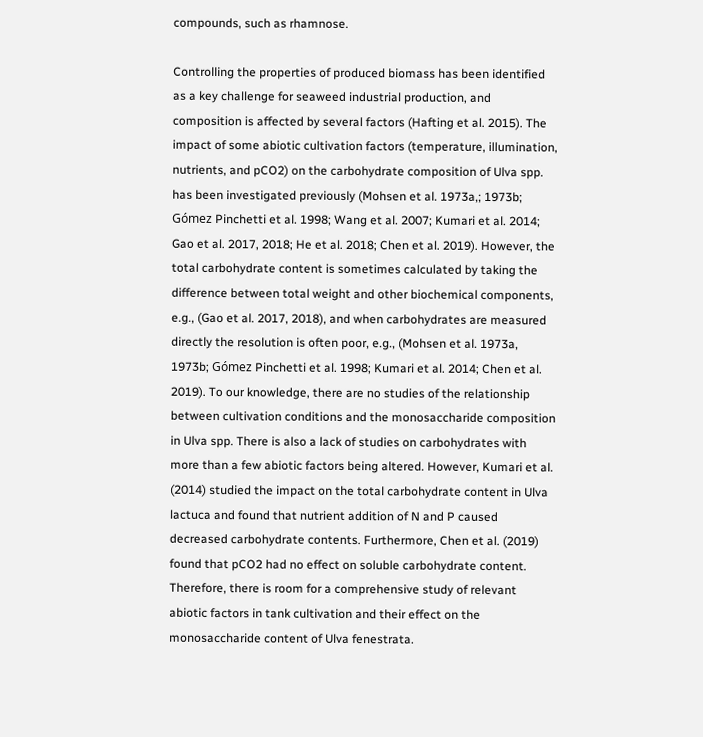compounds, such as rhamnose.

Controlling the properties of produced biomass has been identified as a key challenge for seaweed industrial production, and composition is affected by several factors (Hafting et al. 2015). The impact of some abiotic cultivation factors (temperature, illumination, nutrients, and pCO2) on the carbohydrate composition of Ulva spp. has been investigated previously (Mohsen et al. 1973a,; 1973b; Gómez Pinchetti et al. 1998; Wang et al. 2007; Kumari et al. 2014; Gao et al. 2017, 2018; He et al. 2018; Chen et al. 2019). However, the total carbohydrate content is sometimes calculated by taking the difference between total weight and other biochemical components, e.g., (Gao et al. 2017, 2018), and when carbohydrates are measured directly the resolution is often poor, e.g., (Mohsen et al. 1973a, 1973b; Gómez Pinchetti et al. 1998; Kumari et al. 2014; Chen et al. 2019). To our knowledge, there are no studies of the relationship between cultivation conditions and the monosaccharide composition in Ulva spp. There is also a lack of studies on carbohydrates with more than a few abiotic factors being altered. However, Kumari et al. (2014) studied the impact on the total carbohydrate content in Ulva lactuca and found that nutrient addition of N and P caused decreased carbohydrate contents. Furthermore, Chen et al. (2019) found that pCO2 had no effect on soluble carbohydrate content. Therefore, there is room for a comprehensive study of relevant abiotic factors in tank cultivation and their effect on the monosaccharide content of Ulva fenestrata.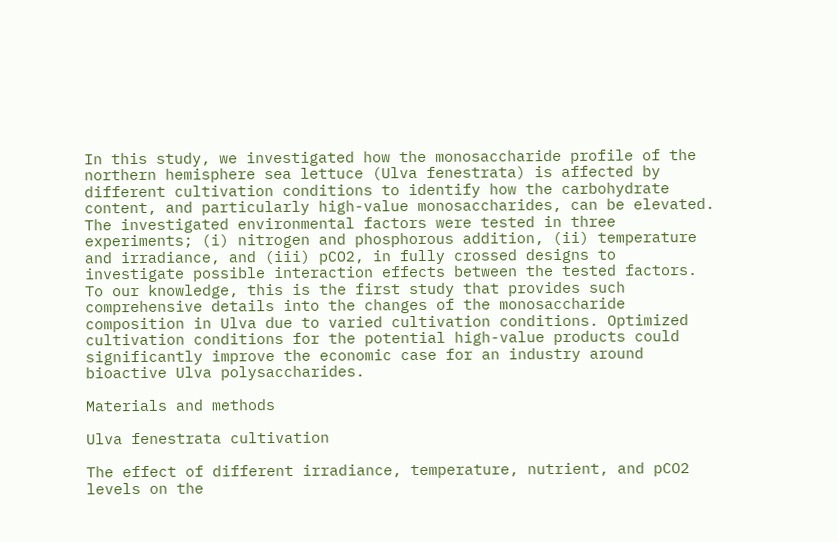In this study, we investigated how the monosaccharide profile of the northern hemisphere sea lettuce (Ulva fenestrata) is affected by different cultivation conditions to identify how the carbohydrate content, and particularly high-value monosaccharides, can be elevated. The investigated environmental factors were tested in three experiments; (i) nitrogen and phosphorous addition, (ii) temperature and irradiance, and (iii) pCO2, in fully crossed designs to investigate possible interaction effects between the tested factors. To our knowledge, this is the first study that provides such comprehensive details into the changes of the monosaccharide composition in Ulva due to varied cultivation conditions. Optimized cultivation conditions for the potential high-value products could significantly improve the economic case for an industry around bioactive Ulva polysaccharides.

Materials and methods

Ulva fenestrata cultivation

The effect of different irradiance, temperature, nutrient, and pCO2 levels on the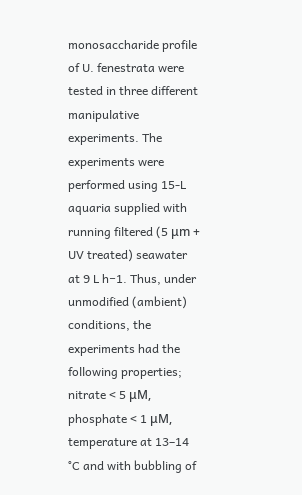monosaccharide profile of U. fenestrata were tested in three different manipulative experiments. The experiments were performed using 15-L aquaria supplied with running filtered (5 μm + UV treated) seawater at 9 L h−1. Thus, under unmodified (ambient) conditions, the experiments had the following properties; nitrate < 5 μM, phosphate < 1 μM, temperature at 13–14 °C and with bubbling of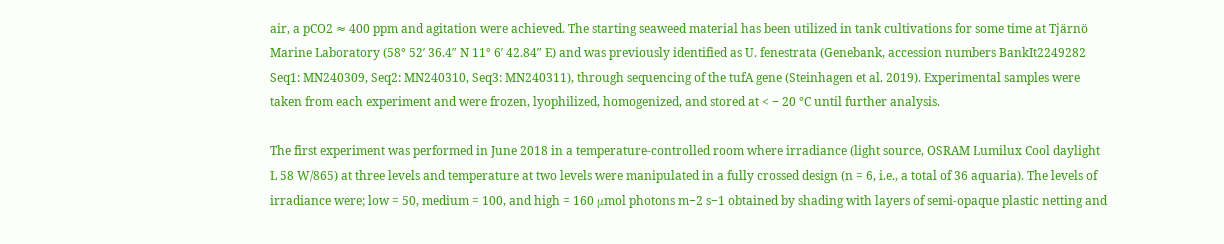air, a pCO2 ≈ 400 ppm and agitation were achieved. The starting seaweed material has been utilized in tank cultivations for some time at Tjärnö Marine Laboratory (58° 52′ 36.4″ N 11° 6′ 42.84″ E) and was previously identified as U. fenestrata (Genebank, accession numbers BankIt2249282 Seq1: MN240309, Seq2: MN240310, Seq3: MN240311), through sequencing of the tufA gene (Steinhagen et al. 2019). Experimental samples were taken from each experiment and were frozen, lyophilized, homogenized, and stored at < − 20 °C until further analysis.

The first experiment was performed in June 2018 in a temperature-controlled room where irradiance (light source, OSRAM Lumilux Cool daylight L 58 W/865) at three levels and temperature at two levels were manipulated in a fully crossed design (n = 6, i.e., a total of 36 aquaria). The levels of irradiance were; low = 50, medium = 100, and high = 160 μmol photons m−2 s−1 obtained by shading with layers of semi-opaque plastic netting and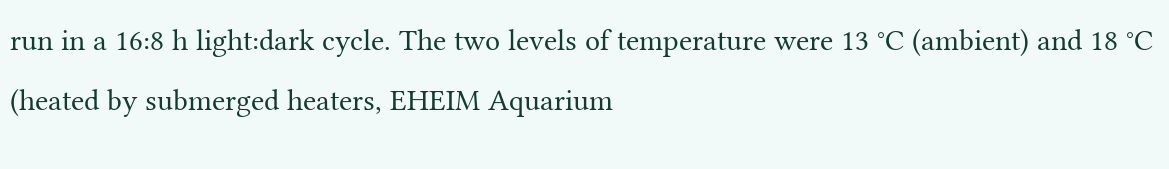run in a 16:8 h light:dark cycle. The two levels of temperature were 13 °C (ambient) and 18 °C (heated by submerged heaters, EHEIM Aquarium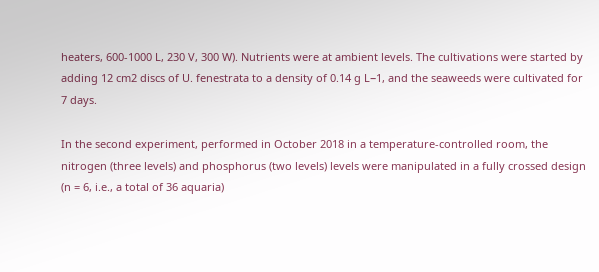heaters, 600-1000 L, 230 V, 300 W). Nutrients were at ambient levels. The cultivations were started by adding 12 cm2 discs of U. fenestrata to a density of 0.14 g L−1, and the seaweeds were cultivated for 7 days.

In the second experiment, performed in October 2018 in a temperature-controlled room, the nitrogen (three levels) and phosphorus (two levels) levels were manipulated in a fully crossed design (n = 6, i.e., a total of 36 aquaria)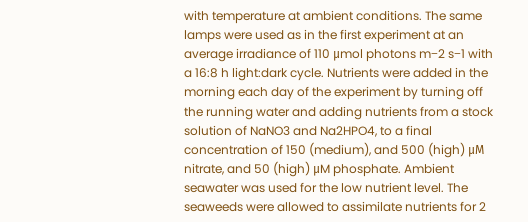with temperature at ambient conditions. The same lamps were used as in the first experiment at an average irradiance of 110 μmol photons m−2 s−1 with a 16:8 h light:dark cycle. Nutrients were added in the morning each day of the experiment by turning off the running water and adding nutrients from a stock solution of NaNO3 and Na2HPO4, to a final concentration of 150 (medium), and 500 (high) μM nitrate, and 50 (high) μM phosphate. Ambient seawater was used for the low nutrient level. The seaweeds were allowed to assimilate nutrients for 2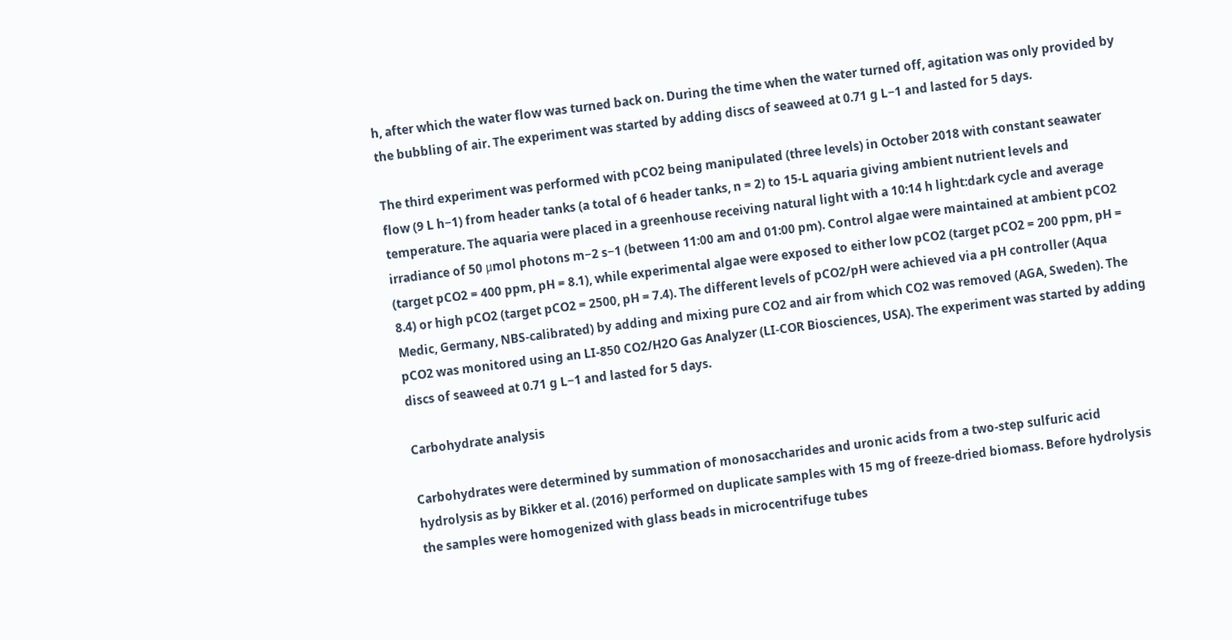h, after which the water flow was turned back on. During the time when the water turned off, agitation was only provided by the bubbling of air. The experiment was started by adding discs of seaweed at 0.71 g L−1 and lasted for 5 days.

The third experiment was performed with pCO2 being manipulated (three levels) in October 2018 with constant seawater flow (9 L h−1) from header tanks (a total of 6 header tanks, n = 2) to 15-L aquaria giving ambient nutrient levels and temperature. The aquaria were placed in a greenhouse receiving natural light with a 10:14 h light:dark cycle and average irradiance of 50 μmol photons m−2 s−1 (between 11:00 am and 01:00 pm). Control algae were maintained at ambient pCO2 (target pCO2 = 400 ppm, pH = 8.1), while experimental algae were exposed to either low pCO2 (target pCO2 = 200 ppm, pH = 8.4) or high pCO2 (target pCO2 = 2500, pH = 7.4). The different levels of pCO2/pH were achieved via a pH controller (Aqua Medic, Germany, NBS-calibrated) by adding and mixing pure CO2 and air from which CO2 was removed (AGA, Sweden). The pCO2 was monitored using an LI-850 CO2/H2O Gas Analyzer (LI-COR Biosciences, USA). The experiment was started by adding discs of seaweed at 0.71 g L−1 and lasted for 5 days.

Carbohydrate analysis

Carbohydrates were determined by summation of monosaccharides and uronic acids from a two-step sulfuric acid hydrolysis as by Bikker et al. (2016) performed on duplicate samples with 15 mg of freeze-dried biomass. Before hydrolysis the samples were homogenized with glass beads in microcentrifuge tubes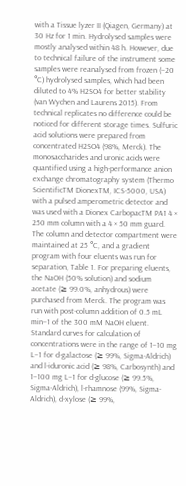with a Tissue lyzer II (Qiagen, Germany) at 30 Hz for 1 min. Hydrolysed samples were mostly analysed within 48 h. However, due to technical failure of the instrument some samples were reanalysed from frozen (−20 °C) hydrolysed samples, which had been diluted to 4% H2SO4 for better stability (van Wychen and Laurens 2015). From technical replicates no difference could be noticed for different storage times. Sulfuric acid solutions were prepared from concentrated H2SO4 (98%, Merck). The monosaccharides and uronic acids were quantified using a high-performance anion exchange chromatography system (Thermo ScientificTM DionexTM, ICS-5000, USA) with a pulsed amperometric detector and was used with a Dionex CarbopacTM PA1 4 × 250 mm column with a 4 × 50 mm guard. The column and detector compartment were maintained at 25 °C, and a gradient program with four eluents was run for separation, Table 1. For preparing eluents, the NaOH (50% solution) and sodium acetate (≥ 99.0%, anhydrous) were purchased from Merck. The program was run with post-column addition of 0.5 mL min−1 of the 300 mM NaOH eluent. Standard curves for calculation of concentrations were in the range of 1–10 mg L−1 for d-galactose (≥ 99%, Sigma-Aldrich) and l-iduronic acid (≥ 98%, Carbosynth) and 1–100 mg L−1 for d-glucose (≥ 99.5%, Sigma-Aldrich), l-rhamnose (99%, Sigma-Aldrich), d-xylose (≥ 99%,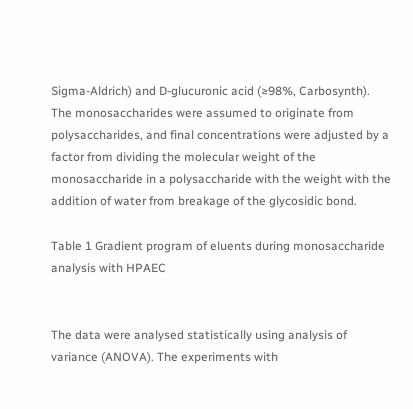Sigma-Aldrich) and D-glucuronic acid (≥98%, Carbosynth). The monosaccharides were assumed to originate from polysaccharides, and final concentrations were adjusted by a factor from dividing the molecular weight of the monosaccharide in a polysaccharide with the weight with the addition of water from breakage of the glycosidic bond.

Table 1 Gradient program of eluents during monosaccharide analysis with HPAEC


The data were analysed statistically using analysis of variance (ANOVA). The experiments with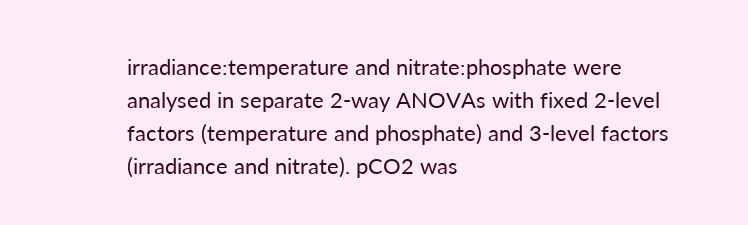irradiance:temperature and nitrate:phosphate were analysed in separate 2-way ANOVAs with fixed 2-level factors (temperature and phosphate) and 3-level factors (irradiance and nitrate). pCO2 was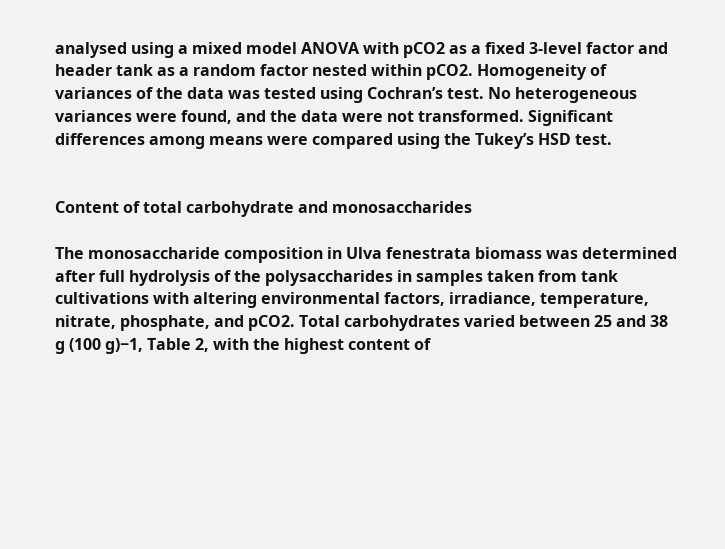analysed using a mixed model ANOVA with pCO2 as a fixed 3-level factor and header tank as a random factor nested within pCO2. Homogeneity of variances of the data was tested using Cochran’s test. No heterogeneous variances were found, and the data were not transformed. Significant differences among means were compared using the Tukey’s HSD test.


Content of total carbohydrate and monosaccharides

The monosaccharide composition in Ulva fenestrata biomass was determined after full hydrolysis of the polysaccharides in samples taken from tank cultivations with altering environmental factors, irradiance, temperature, nitrate, phosphate, and pCO2. Total carbohydrates varied between 25 and 38 g (100 g)−1, Table 2, with the highest content of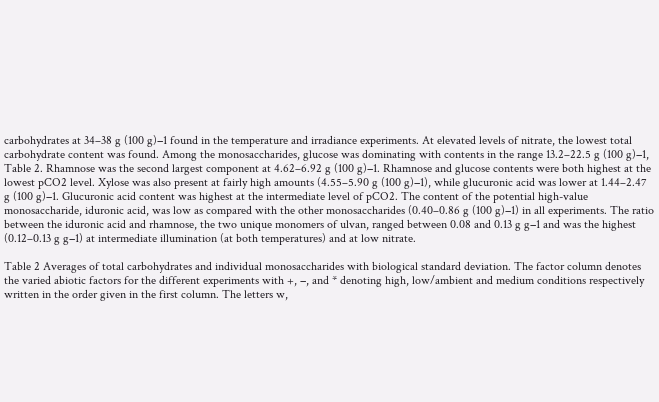carbohydrates at 34–38 g (100 g)−1 found in the temperature and irradiance experiments. At elevated levels of nitrate, the lowest total carbohydrate content was found. Among the monosaccharides, glucose was dominating with contents in the range 13.2–22.5 g (100 g)−1, Table 2. Rhamnose was the second largest component at 4.62–6.92 g (100 g)−1. Rhamnose and glucose contents were both highest at the lowest pCO2 level. Xylose was also present at fairly high amounts (4.55–5.90 g (100 g)−1), while glucuronic acid was lower at 1.44–2.47 g (100 g)−1. Glucuronic acid content was highest at the intermediate level of pCO2. The content of the potential high-value monosaccharide, iduronic acid, was low as compared with the other monosaccharides (0.40–0.86 g (100 g)−1) in all experiments. The ratio between the iduronic acid and rhamnose, the two unique monomers of ulvan, ranged between 0.08 and 0.13 g g−1 and was the highest (0.12–0.13 g g−1) at intermediate illumination (at both temperatures) and at low nitrate.

Table 2 Averages of total carbohydrates and individual monosaccharides with biological standard deviation. The factor column denotes the varied abiotic factors for the different experiments with +, −, and * denoting high, low/ambient and medium conditions respectively written in the order given in the first column. The letters w,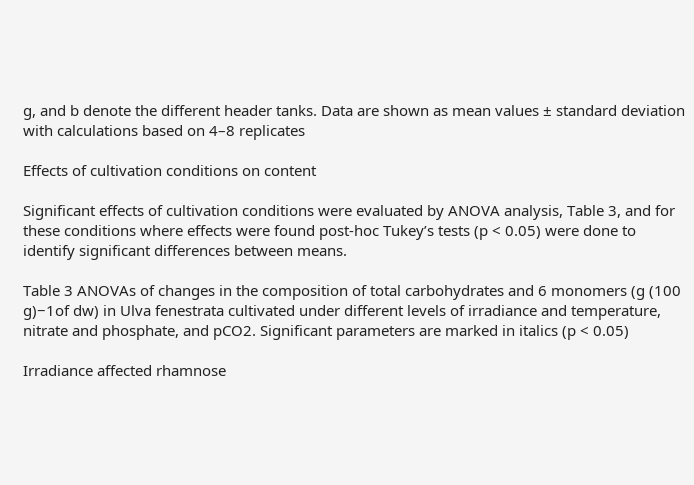g, and b denote the different header tanks. Data are shown as mean values ± standard deviation with calculations based on 4–8 replicates

Effects of cultivation conditions on content

Significant effects of cultivation conditions were evaluated by ANOVA analysis, Table 3, and for these conditions where effects were found post-hoc Tukey’s tests (p < 0.05) were done to identify significant differences between means.

Table 3 ANOVAs of changes in the composition of total carbohydrates and 6 monomers (g (100 g)−1of dw) in Ulva fenestrata cultivated under different levels of irradiance and temperature, nitrate and phosphate, and pCO2. Significant parameters are marked in italics (p < 0.05)

Irradiance affected rhamnose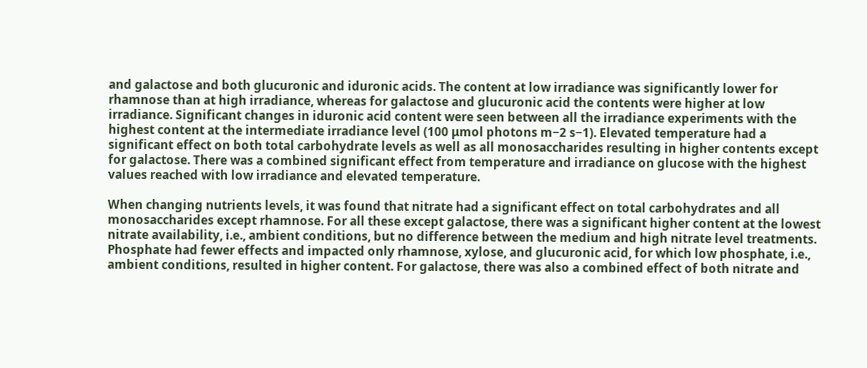and galactose and both glucuronic and iduronic acids. The content at low irradiance was significantly lower for rhamnose than at high irradiance, whereas for galactose and glucuronic acid the contents were higher at low irradiance. Significant changes in iduronic acid content were seen between all the irradiance experiments with the highest content at the intermediate irradiance level (100 μmol photons m−2 s−1). Elevated temperature had a significant effect on both total carbohydrate levels as well as all monosaccharides resulting in higher contents except for galactose. There was a combined significant effect from temperature and irradiance on glucose with the highest values reached with low irradiance and elevated temperature.

When changing nutrients levels, it was found that nitrate had a significant effect on total carbohydrates and all monosaccharides except rhamnose. For all these except galactose, there was a significant higher content at the lowest nitrate availability, i.e., ambient conditions, but no difference between the medium and high nitrate level treatments. Phosphate had fewer effects and impacted only rhamnose, xylose, and glucuronic acid, for which low phosphate, i.e., ambient conditions, resulted in higher content. For galactose, there was also a combined effect of both nitrate and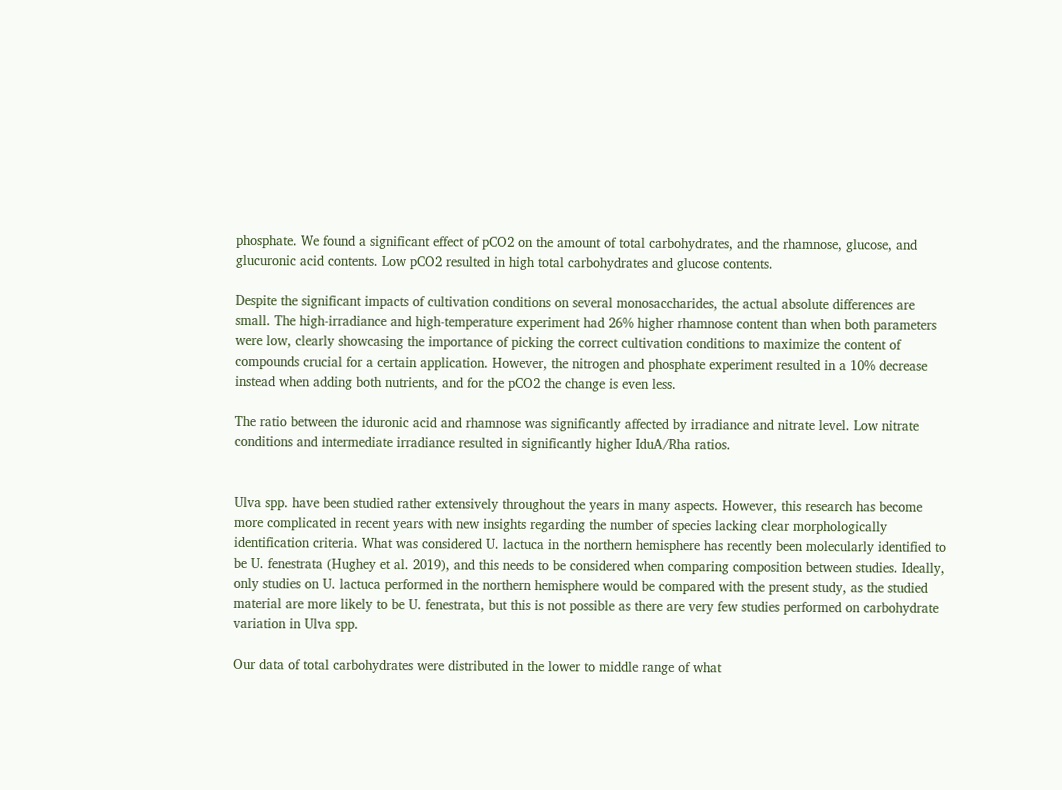phosphate. We found a significant effect of pCO2 on the amount of total carbohydrates, and the rhamnose, glucose, and glucuronic acid contents. Low pCO2 resulted in high total carbohydrates and glucose contents.

Despite the significant impacts of cultivation conditions on several monosaccharides, the actual absolute differences are small. The high-irradiance and high-temperature experiment had 26% higher rhamnose content than when both parameters were low, clearly showcasing the importance of picking the correct cultivation conditions to maximize the content of compounds crucial for a certain application. However, the nitrogen and phosphate experiment resulted in a 10% decrease instead when adding both nutrients, and for the pCO2 the change is even less.

The ratio between the iduronic acid and rhamnose was significantly affected by irradiance and nitrate level. Low nitrate conditions and intermediate irradiance resulted in significantly higher IduA/Rha ratios.


Ulva spp. have been studied rather extensively throughout the years in many aspects. However, this research has become more complicated in recent years with new insights regarding the number of species lacking clear morphologically identification criteria. What was considered U. lactuca in the northern hemisphere has recently been molecularly identified to be U. fenestrata (Hughey et al. 2019), and this needs to be considered when comparing composition between studies. Ideally, only studies on U. lactuca performed in the northern hemisphere would be compared with the present study, as the studied material are more likely to be U. fenestrata, but this is not possible as there are very few studies performed on carbohydrate variation in Ulva spp.

Our data of total carbohydrates were distributed in the lower to middle range of what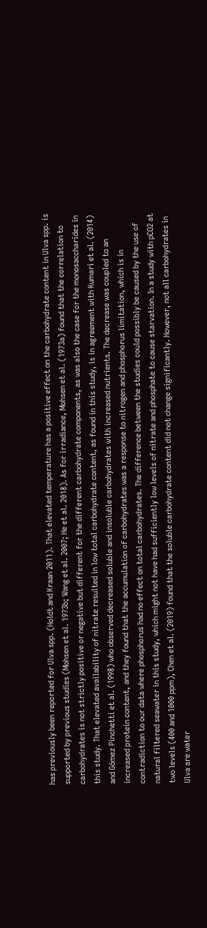has previously been reported for Ulva spp. (Holdt and Kraan 2011). That elevated temperature has a positive effect on the carbohydrate content in Ulva spp. is supported by previous studies (Mohsen et al. 1973b; Wang et al. 2007; He et al. 2018). As for irradiance, Mohsen et al. (1973a) found that the correlation to carbohydrates is not strictly positive or negative but different for the different carbohydrate components, as was also the case for the monosaccharides in this study. That elevated availability of nitrate resulted in low total carbohydrate content, as found in this study, is in agreement with Kumari et al. (2014) and Gómez Pinchetti et al. (1998) who observed decreased soluble and insoluble carbohydrates with increased nutrients. The decrease was coupled to an increased protein content, and they found that the accumulation of carbohydrates was a response to nitrogen and phosphorus limitation, which is in contradiction to our data where phosphorus had no effect on total carbohydrates. The difference between the studies could possibly be caused by the use of natural filtered seawater in this study, which might not have had sufficiently low levels of nitrate and phosphate to cause starvation. In a study with pCO2 at two levels (400 and 1000 ppm), Chen et al. (2019) found that the soluble carbohydrate content did not change significantly. However, not all carbohydrates in Ulva are water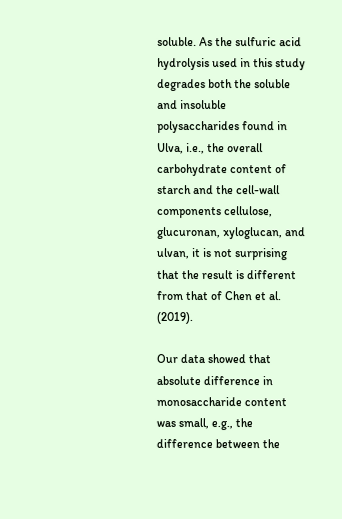soluble. As the sulfuric acid hydrolysis used in this study degrades both the soluble and insoluble polysaccharides found in Ulva, i.e., the overall carbohydrate content of starch and the cell-wall components cellulose, glucuronan, xyloglucan, and ulvan, it is not surprising that the result is different from that of Chen et al. (2019).

Our data showed that absolute difference in monosaccharide content was small, e.g., the difference between the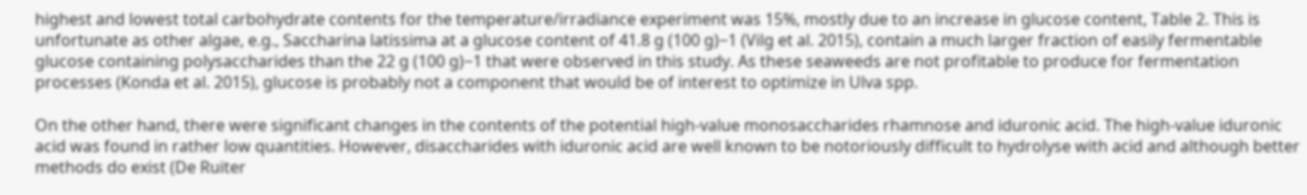highest and lowest total carbohydrate contents for the temperature/irradiance experiment was 15%, mostly due to an increase in glucose content, Table 2. This is unfortunate as other algae, e.g., Saccharina latissima at a glucose content of 41.8 g (100 g)−1 (Vilg et al. 2015), contain a much larger fraction of easily fermentable glucose containing polysaccharides than the 22 g (100 g)−1 that were observed in this study. As these seaweeds are not profitable to produce for fermentation processes (Konda et al. 2015), glucose is probably not a component that would be of interest to optimize in Ulva spp.

On the other hand, there were significant changes in the contents of the potential high-value monosaccharides rhamnose and iduronic acid. The high-value iduronic acid was found in rather low quantities. However, disaccharides with iduronic acid are well known to be notoriously difficult to hydrolyse with acid and although better methods do exist (De Ruiter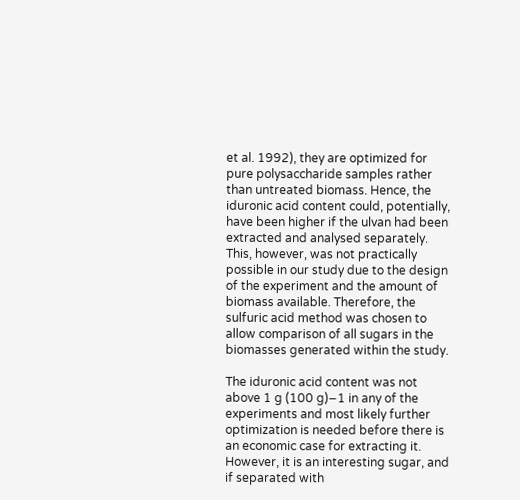et al. 1992), they are optimized for pure polysaccharide samples rather than untreated biomass. Hence, the iduronic acid content could, potentially, have been higher if the ulvan had been extracted and analysed separately. This, however, was not practically possible in our study due to the design of the experiment and the amount of biomass available. Therefore, the sulfuric acid method was chosen to allow comparison of all sugars in the biomasses generated within the study.

The iduronic acid content was not above 1 g (100 g)−1 in any of the experiments and most likely further optimization is needed before there is an economic case for extracting it. However, it is an interesting sugar, and if separated with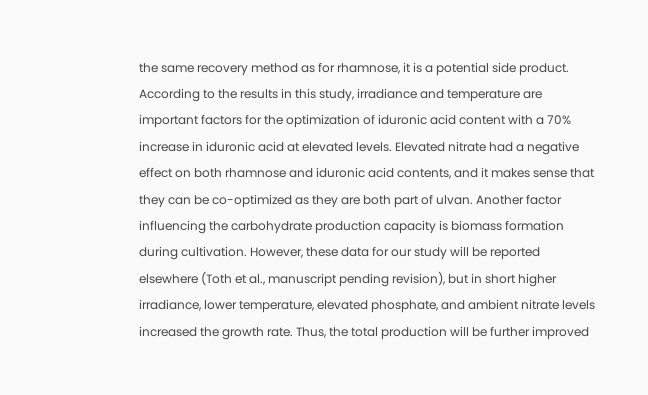the same recovery method as for rhamnose, it is a potential side product. According to the results in this study, irradiance and temperature are important factors for the optimization of iduronic acid content with a 70% increase in iduronic acid at elevated levels. Elevated nitrate had a negative effect on both rhamnose and iduronic acid contents, and it makes sense that they can be co-optimized as they are both part of ulvan. Another factor influencing the carbohydrate production capacity is biomass formation during cultivation. However, these data for our study will be reported elsewhere (Toth et al., manuscript pending revision), but in short higher irradiance, lower temperature, elevated phosphate, and ambient nitrate levels increased the growth rate. Thus, the total production will be further improved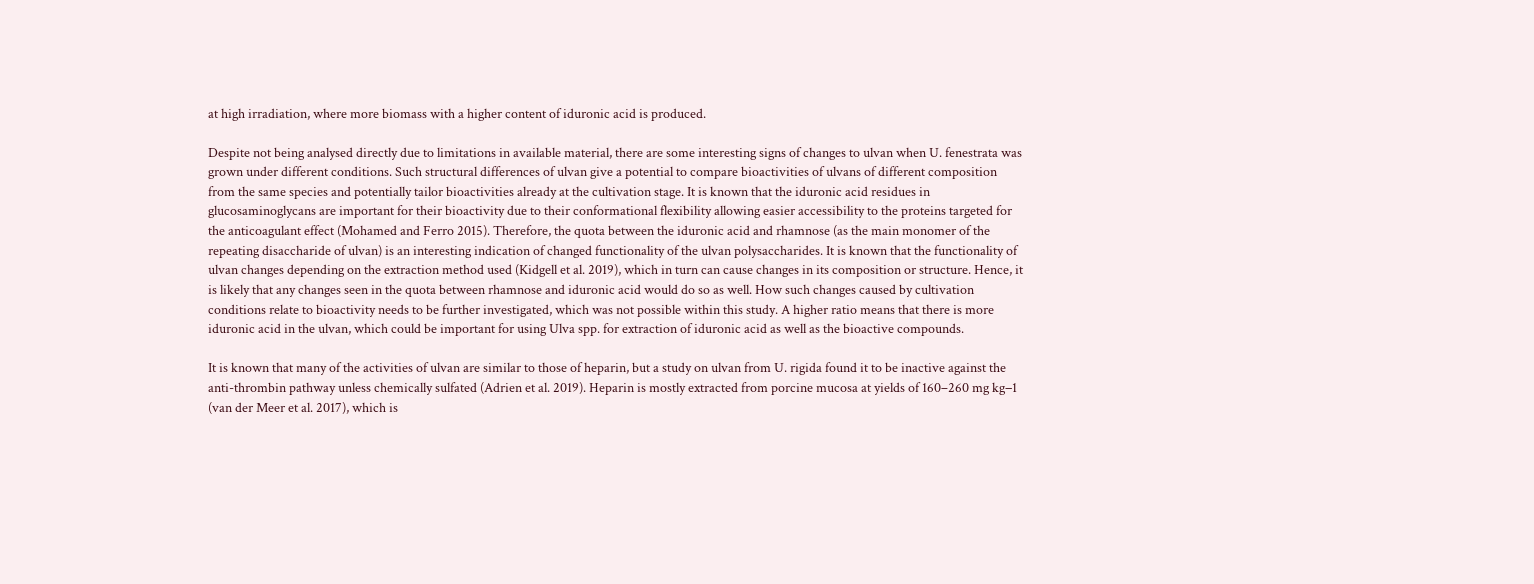at high irradiation, where more biomass with a higher content of iduronic acid is produced.

Despite not being analysed directly due to limitations in available material, there are some interesting signs of changes to ulvan when U. fenestrata was grown under different conditions. Such structural differences of ulvan give a potential to compare bioactivities of ulvans of different composition from the same species and potentially tailor bioactivities already at the cultivation stage. It is known that the iduronic acid residues in glucosaminoglycans are important for their bioactivity due to their conformational flexibility allowing easier accessibility to the proteins targeted for the anticoagulant effect (Mohamed and Ferro 2015). Therefore, the quota between the iduronic acid and rhamnose (as the main monomer of the repeating disaccharide of ulvan) is an interesting indication of changed functionality of the ulvan polysaccharides. It is known that the functionality of ulvan changes depending on the extraction method used (Kidgell et al. 2019), which in turn can cause changes in its composition or structure. Hence, it is likely that any changes seen in the quota between rhamnose and iduronic acid would do so as well. How such changes caused by cultivation conditions relate to bioactivity needs to be further investigated, which was not possible within this study. A higher ratio means that there is more iduronic acid in the ulvan, which could be important for using Ulva spp. for extraction of iduronic acid as well as the bioactive compounds.

It is known that many of the activities of ulvan are similar to those of heparin, but a study on ulvan from U. rigida found it to be inactive against the anti-thrombin pathway unless chemically sulfated (Adrien et al. 2019). Heparin is mostly extracted from porcine mucosa at yields of 160–260 mg kg−1 (van der Meer et al. 2017), which is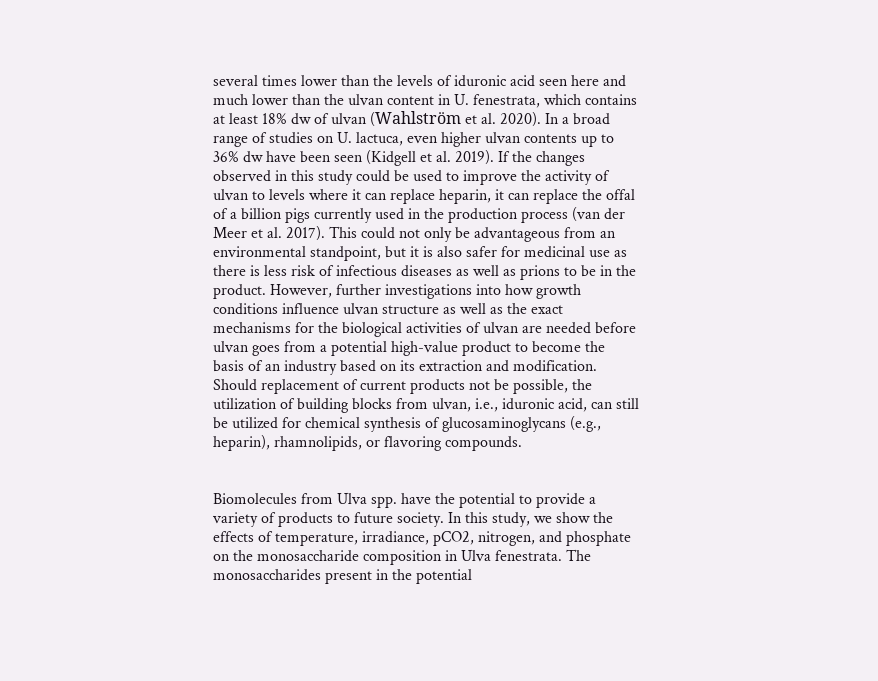several times lower than the levels of iduronic acid seen here and much lower than the ulvan content in U. fenestrata, which contains at least 18% dw of ulvan (Wahlström et al. 2020). In a broad range of studies on U. lactuca, even higher ulvan contents up to 36% dw have been seen (Kidgell et al. 2019). If the changes observed in this study could be used to improve the activity of ulvan to levels where it can replace heparin, it can replace the offal of a billion pigs currently used in the production process (van der Meer et al. 2017). This could not only be advantageous from an environmental standpoint, but it is also safer for medicinal use as there is less risk of infectious diseases as well as prions to be in the product. However, further investigations into how growth conditions influence ulvan structure as well as the exact mechanisms for the biological activities of ulvan are needed before ulvan goes from a potential high-value product to become the basis of an industry based on its extraction and modification. Should replacement of current products not be possible, the utilization of building blocks from ulvan, i.e., iduronic acid, can still be utilized for chemical synthesis of glucosaminoglycans (e.g., heparin), rhamnolipids, or flavoring compounds.


Biomolecules from Ulva spp. have the potential to provide a variety of products to future society. In this study, we show the effects of temperature, irradiance, pCO2, nitrogen, and phosphate on the monosaccharide composition in Ulva fenestrata. The monosaccharides present in the potential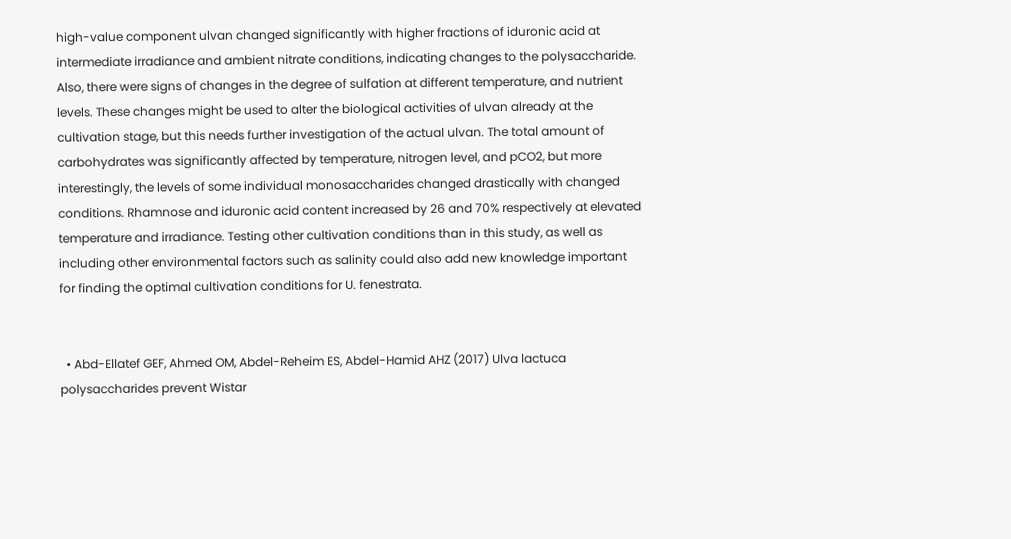high-value component ulvan changed significantly with higher fractions of iduronic acid at intermediate irradiance and ambient nitrate conditions, indicating changes to the polysaccharide. Also, there were signs of changes in the degree of sulfation at different temperature, and nutrient levels. These changes might be used to alter the biological activities of ulvan already at the cultivation stage, but this needs further investigation of the actual ulvan. The total amount of carbohydrates was significantly affected by temperature, nitrogen level, and pCO2, but more interestingly, the levels of some individual monosaccharides changed drastically with changed conditions. Rhamnose and iduronic acid content increased by 26 and 70% respectively at elevated temperature and irradiance. Testing other cultivation conditions than in this study, as well as including other environmental factors such as salinity could also add new knowledge important for finding the optimal cultivation conditions for U. fenestrata.


  • Abd-Ellatef GEF, Ahmed OM, Abdel-Reheim ES, Abdel-Hamid AHZ (2017) Ulva lactuca polysaccharides prevent Wistar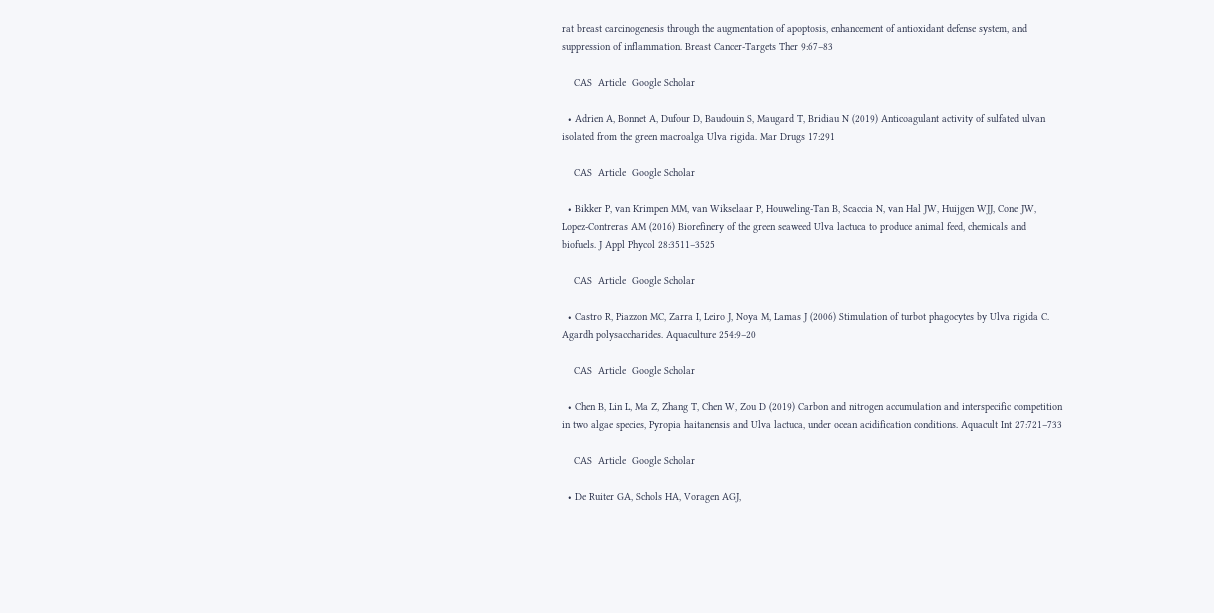rat breast carcinogenesis through the augmentation of apoptosis, enhancement of antioxidant defense system, and suppression of inflammation. Breast Cancer-Targets Ther 9:67–83

    CAS  Article  Google Scholar

  • Adrien A, Bonnet A, Dufour D, Baudouin S, Maugard T, Bridiau N (2019) Anticoagulant activity of sulfated ulvan isolated from the green macroalga Ulva rigida. Mar Drugs 17:291

    CAS  Article  Google Scholar

  • Bikker P, van Krimpen MM, van Wikselaar P, Houweling-Tan B, Scaccia N, van Hal JW, Huijgen WJJ, Cone JW, Lopez-Contreras AM (2016) Biorefinery of the green seaweed Ulva lactuca to produce animal feed, chemicals and biofuels. J Appl Phycol 28:3511–3525

    CAS  Article  Google Scholar

  • Castro R, Piazzon MC, Zarra I, Leiro J, Noya M, Lamas J (2006) Stimulation of turbot phagocytes by Ulva rigida C. Agardh polysaccharides. Aquaculture 254:9–20

    CAS  Article  Google Scholar

  • Chen B, Lin L, Ma Z, Zhang T, Chen W, Zou D (2019) Carbon and nitrogen accumulation and interspecific competition in two algae species, Pyropia haitanensis and Ulva lactuca, under ocean acidification conditions. Aquacult Int 27:721–733

    CAS  Article  Google Scholar

  • De Ruiter GA, Schols HA, Voragen AGJ,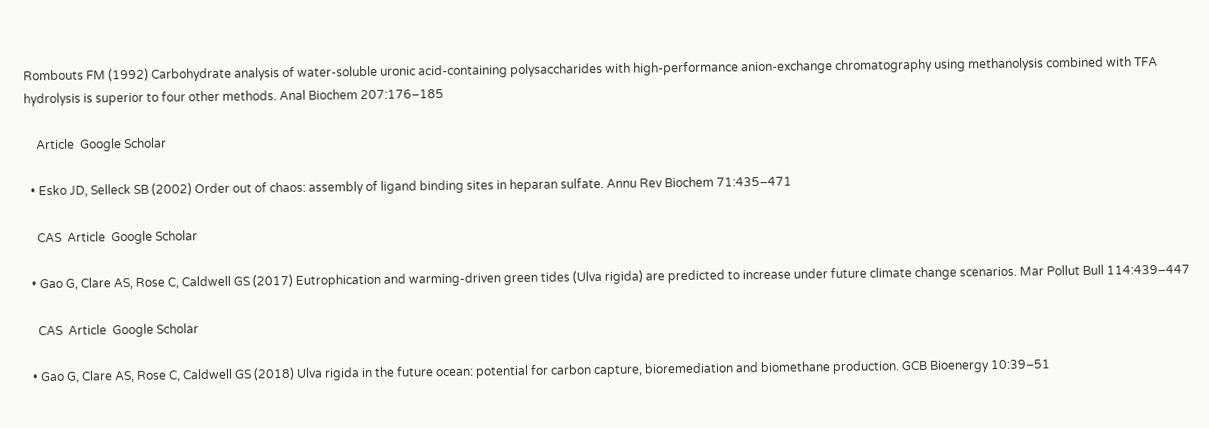Rombouts FM (1992) Carbohydrate analysis of water-soluble uronic acid-containing polysaccharides with high-performance anion-exchange chromatography using methanolysis combined with TFA hydrolysis is superior to four other methods. Anal Biochem 207:176–185

    Article  Google Scholar

  • Esko JD, Selleck SB (2002) Order out of chaos: assembly of ligand binding sites in heparan sulfate. Annu Rev Biochem 71:435–471

    CAS  Article  Google Scholar

  • Gao G, Clare AS, Rose C, Caldwell GS (2017) Eutrophication and warming-driven green tides (Ulva rigida) are predicted to increase under future climate change scenarios. Mar Pollut Bull 114:439–447

    CAS  Article  Google Scholar

  • Gao G, Clare AS, Rose C, Caldwell GS (2018) Ulva rigida in the future ocean: potential for carbon capture, bioremediation and biomethane production. GCB Bioenergy 10:39–51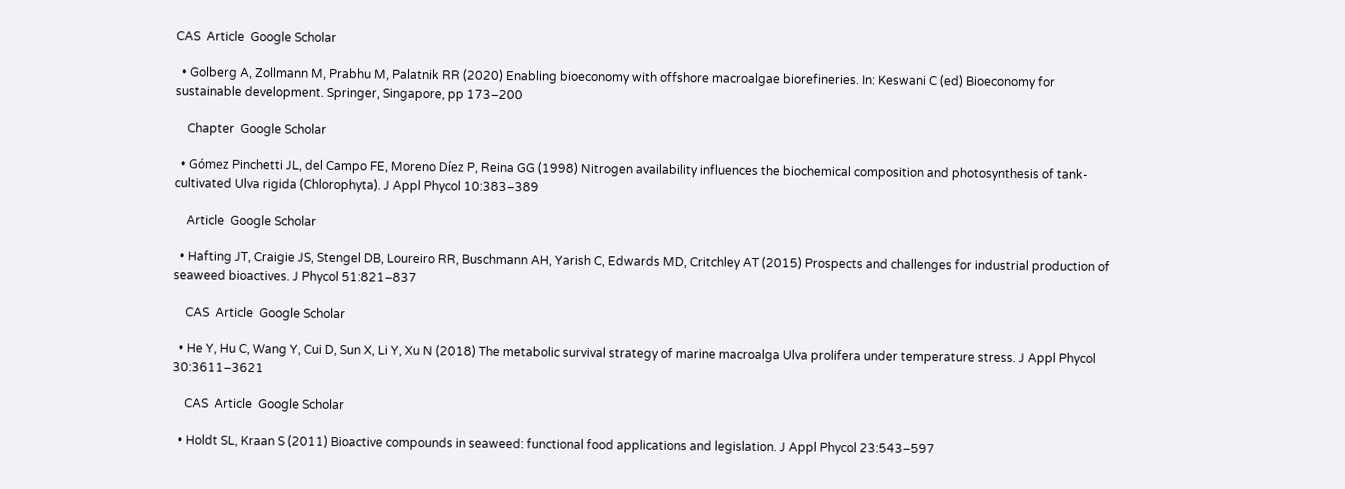CAS  Article  Google Scholar

  • Golberg A, Zollmann M, Prabhu M, Palatnik RR (2020) Enabling bioeconomy with offshore macroalgae biorefineries. In: Keswani C (ed) Bioeconomy for sustainable development. Springer, Singapore, pp 173–200

    Chapter  Google Scholar

  • Gómez Pinchetti JL, del Campo FE, Moreno Díez P, Reina GG (1998) Nitrogen availability influences the biochemical composition and photosynthesis of tank-cultivated Ulva rigida (Chlorophyta). J Appl Phycol 10:383–389

    Article  Google Scholar

  • Hafting JT, Craigie JS, Stengel DB, Loureiro RR, Buschmann AH, Yarish C, Edwards MD, Critchley AT (2015) Prospects and challenges for industrial production of seaweed bioactives. J Phycol 51:821–837

    CAS  Article  Google Scholar

  • He Y, Hu C, Wang Y, Cui D, Sun X, Li Y, Xu N (2018) The metabolic survival strategy of marine macroalga Ulva prolifera under temperature stress. J Appl Phycol 30:3611–3621

    CAS  Article  Google Scholar

  • Holdt SL, Kraan S (2011) Bioactive compounds in seaweed: functional food applications and legislation. J Appl Phycol 23:543–597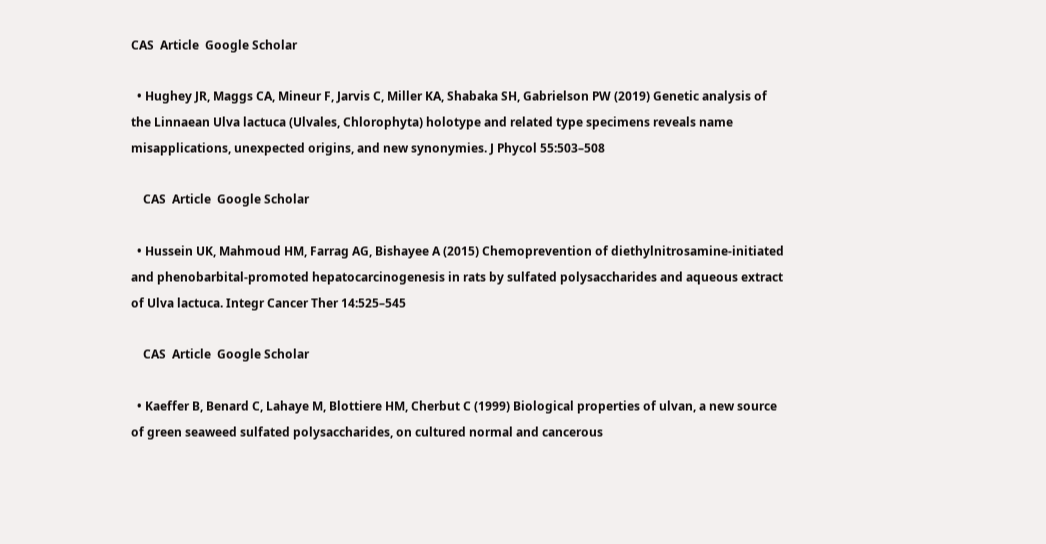CAS  Article  Google Scholar

  • Hughey JR, Maggs CA, Mineur F, Jarvis C, Miller KA, Shabaka SH, Gabrielson PW (2019) Genetic analysis of the Linnaean Ulva lactuca (Ulvales, Chlorophyta) holotype and related type specimens reveals name misapplications, unexpected origins, and new synonymies. J Phycol 55:503–508

    CAS  Article  Google Scholar

  • Hussein UK, Mahmoud HM, Farrag AG, Bishayee A (2015) Chemoprevention of diethylnitrosamine-initiated and phenobarbital-promoted hepatocarcinogenesis in rats by sulfated polysaccharides and aqueous extract of Ulva lactuca. Integr Cancer Ther 14:525–545

    CAS  Article  Google Scholar

  • Kaeffer B, Benard C, Lahaye M, Blottiere HM, Cherbut C (1999) Biological properties of ulvan, a new source of green seaweed sulfated polysaccharides, on cultured normal and cancerous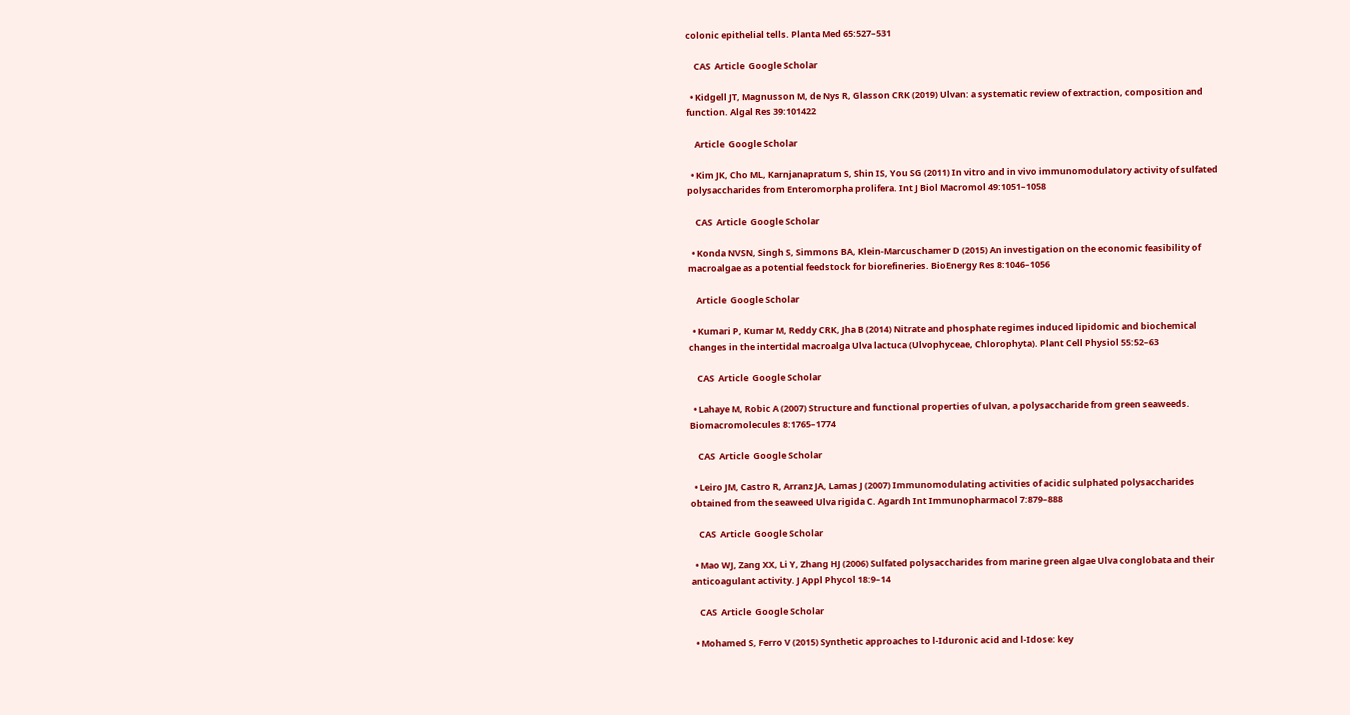colonic epithelial tells. Planta Med 65:527–531

    CAS  Article  Google Scholar

  • Kidgell JT, Magnusson M, de Nys R, Glasson CRK (2019) Ulvan: a systematic review of extraction, composition and function. Algal Res 39:101422

    Article  Google Scholar

  • Kim JK, Cho ML, Karnjanapratum S, Shin IS, You SG (2011) In vitro and in vivo immunomodulatory activity of sulfated polysaccharides from Enteromorpha prolifera. Int J Biol Macromol 49:1051–1058

    CAS  Article  Google Scholar

  • Konda NVSN, Singh S, Simmons BA, Klein-Marcuschamer D (2015) An investigation on the economic feasibility of macroalgae as a potential feedstock for biorefineries. BioEnergy Res 8:1046–1056

    Article  Google Scholar

  • Kumari P, Kumar M, Reddy CRK, Jha B (2014) Nitrate and phosphate regimes induced lipidomic and biochemical changes in the intertidal macroalga Ulva lactuca (Ulvophyceae, Chlorophyta). Plant Cell Physiol 55:52–63

    CAS  Article  Google Scholar

  • Lahaye M, Robic A (2007) Structure and functional properties of ulvan, a polysaccharide from green seaweeds. Biomacromolecules 8:1765–1774

    CAS  Article  Google Scholar

  • Leiro JM, Castro R, Arranz JA, Lamas J (2007) Immunomodulating activities of acidic sulphated polysaccharides obtained from the seaweed Ulva rigida C. Agardh Int Immunopharmacol 7:879–888

    CAS  Article  Google Scholar

  • Mao WJ, Zang XX, Li Y, Zhang HJ (2006) Sulfated polysaccharides from marine green algae Ulva conglobata and their anticoagulant activity. J Appl Phycol 18:9–14

    CAS  Article  Google Scholar

  • Mohamed S, Ferro V (2015) Synthetic approaches to l-Iduronic acid and l-Idose: key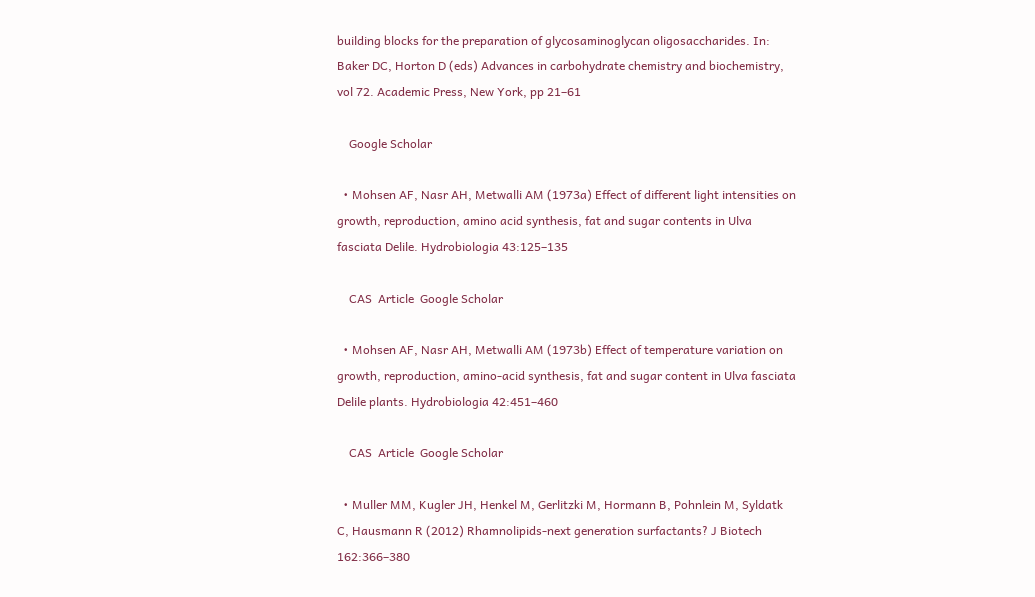building blocks for the preparation of glycosaminoglycan oligosaccharides. In: Baker DC, Horton D (eds) Advances in carbohydrate chemistry and biochemistry, vol 72. Academic Press, New York, pp 21–61

    Google Scholar

  • Mohsen AF, Nasr AH, Metwalli AM (1973a) Effect of different light intensities on growth, reproduction, amino acid synthesis, fat and sugar contents in Ulva fasciata Delile. Hydrobiologia 43:125–135

    CAS  Article  Google Scholar

  • Mohsen AF, Nasr AH, Metwalli AM (1973b) Effect of temperature variation on growth, reproduction, amino-acid synthesis, fat and sugar content in Ulva fasciata Delile plants. Hydrobiologia 42:451–460

    CAS  Article  Google Scholar

  • Muller MM, Kugler JH, Henkel M, Gerlitzki M, Hormann B, Pohnlein M, Syldatk C, Hausmann R (2012) Rhamnolipids-next generation surfactants? J Biotech 162:366–380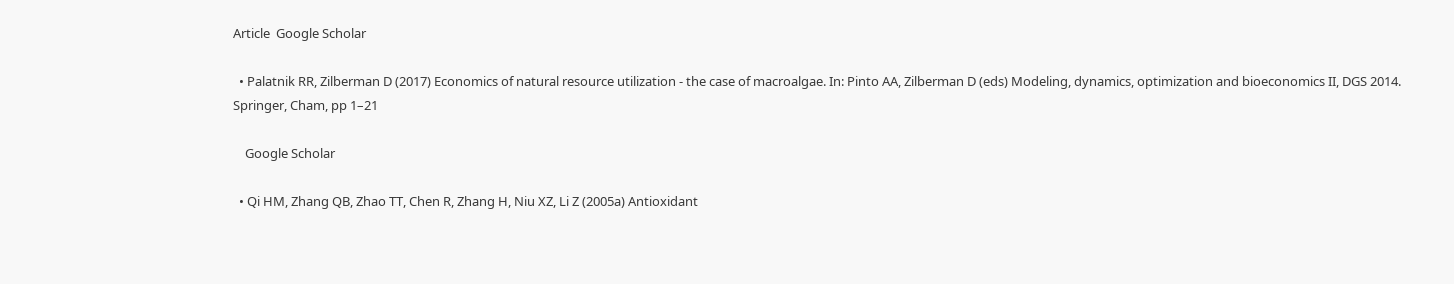Article  Google Scholar

  • Palatnik RR, Zilberman D (2017) Economics of natural resource utilization - the case of macroalgae. In: Pinto AA, Zilberman D (eds) Modeling, dynamics, optimization and bioeconomics II, DGS 2014. Springer, Cham, pp 1–21

    Google Scholar

  • Qi HM, Zhang QB, Zhao TT, Chen R, Zhang H, Niu XZ, Li Z (2005a) Antioxidant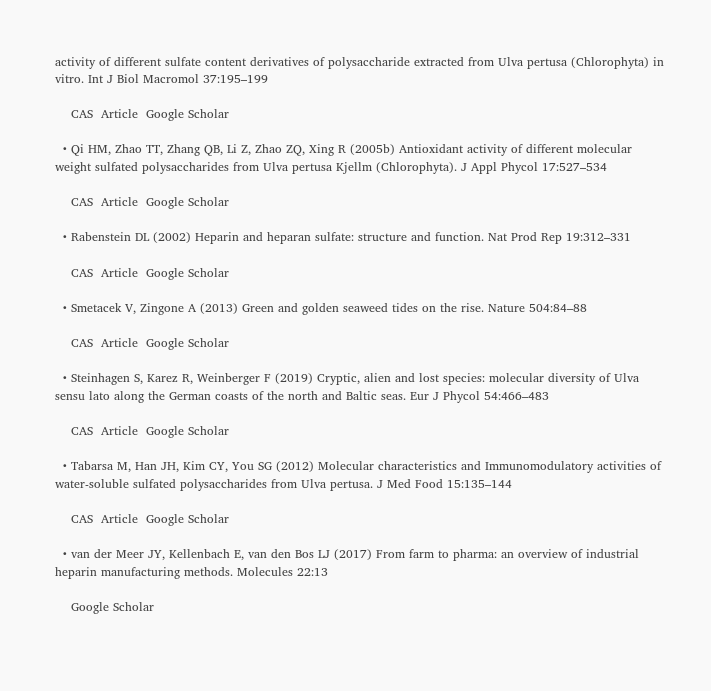activity of different sulfate content derivatives of polysaccharide extracted from Ulva pertusa (Chlorophyta) in vitro. Int J Biol Macromol 37:195–199

    CAS  Article  Google Scholar

  • Qi HM, Zhao TT, Zhang QB, Li Z, Zhao ZQ, Xing R (2005b) Antioxidant activity of different molecular weight sulfated polysaccharides from Ulva pertusa Kjellm (Chlorophyta). J Appl Phycol 17:527–534

    CAS  Article  Google Scholar

  • Rabenstein DL (2002) Heparin and heparan sulfate: structure and function. Nat Prod Rep 19:312–331

    CAS  Article  Google Scholar

  • Smetacek V, Zingone A (2013) Green and golden seaweed tides on the rise. Nature 504:84–88

    CAS  Article  Google Scholar

  • Steinhagen S, Karez R, Weinberger F (2019) Cryptic, alien and lost species: molecular diversity of Ulva sensu lato along the German coasts of the north and Baltic seas. Eur J Phycol 54:466–483

    CAS  Article  Google Scholar

  • Tabarsa M, Han JH, Kim CY, You SG (2012) Molecular characteristics and Immunomodulatory activities of water-soluble sulfated polysaccharides from Ulva pertusa. J Med Food 15:135–144

    CAS  Article  Google Scholar

  • van der Meer JY, Kellenbach E, van den Bos LJ (2017) From farm to pharma: an overview of industrial heparin manufacturing methods. Molecules 22:13

    Google Scholar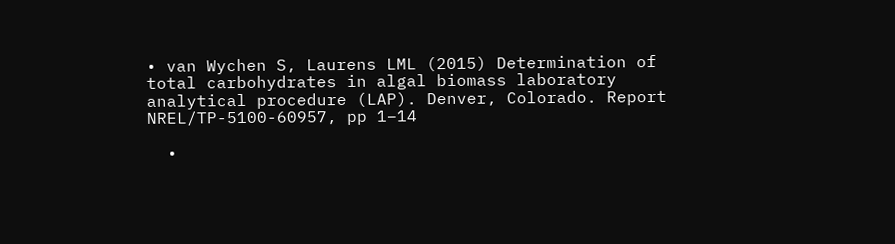• van Wychen S, Laurens LML (2015) Determination of total carbohydrates in algal biomass laboratory analytical procedure (LAP). Denver, Colorado. Report NREL/TP-5100-60957, pp 1–14

  •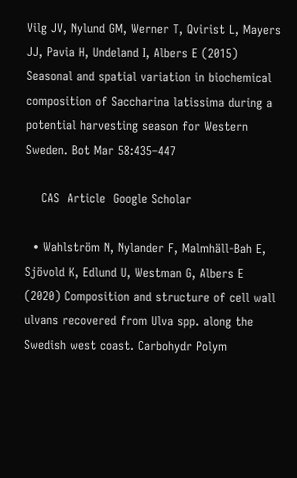Vilg JV, Nylund GM, Werner T, Qvirist L, Mayers JJ, Pavia H, Undeland I, Albers E (2015) Seasonal and spatial variation in biochemical composition of Saccharina latissima during a potential harvesting season for Western Sweden. Bot Mar 58:435–447

    CAS  Article  Google Scholar

  • Wahlström N, Nylander F, Malmhäll-Bah E, Sjövold K, Edlund U, Westman G, Albers E (2020) Composition and structure of cell wall ulvans recovered from Ulva spp. along the Swedish west coast. Carbohydr Polym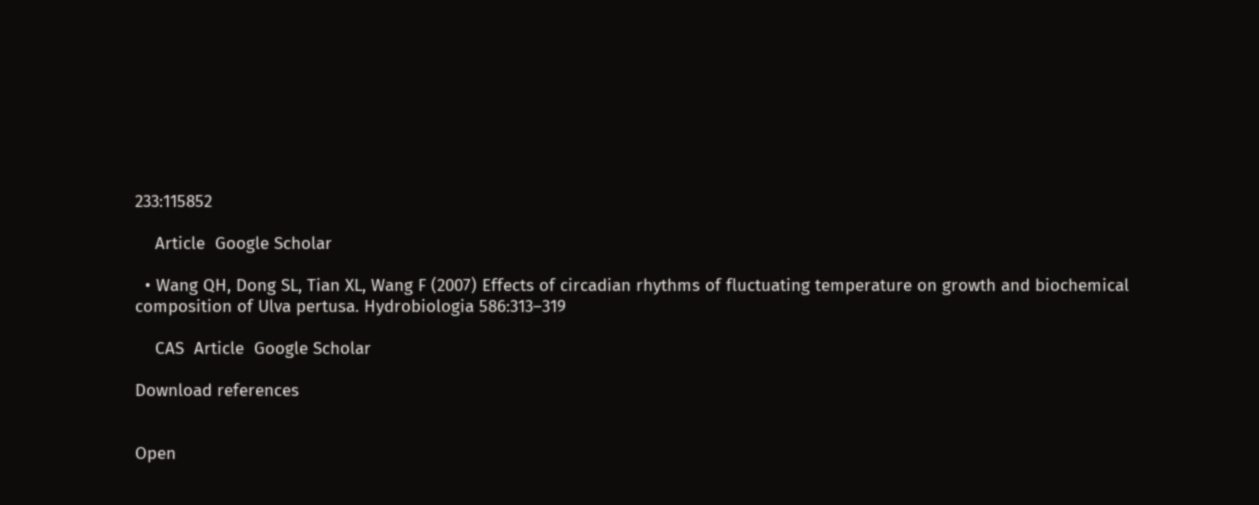233:115852

    Article  Google Scholar

  • Wang QH, Dong SL, Tian XL, Wang F (2007) Effects of circadian rhythms of fluctuating temperature on growth and biochemical composition of Ulva pertusa. Hydrobiologia 586:313–319

    CAS  Article  Google Scholar

Download references


Open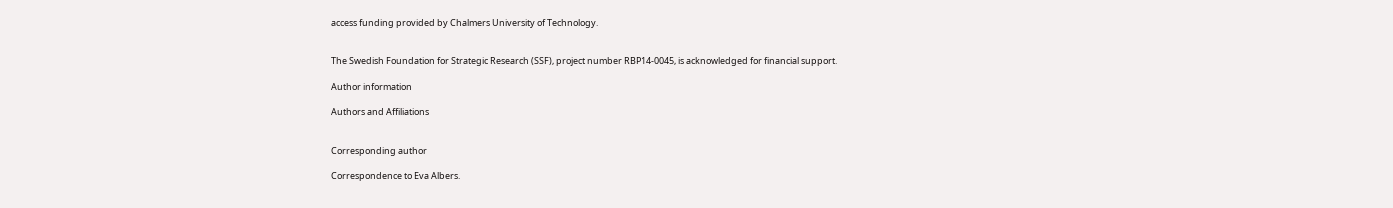access funding provided by Chalmers University of Technology.


The Swedish Foundation for Strategic Research (SSF), project number RBP14-0045, is acknowledged for financial support.

Author information

Authors and Affiliations


Corresponding author

Correspondence to Eva Albers.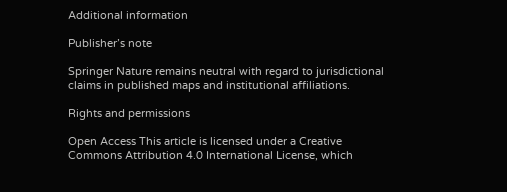Additional information

Publisher’s note

Springer Nature remains neutral with regard to jurisdictional claims in published maps and institutional affiliations.

Rights and permissions

Open Access This article is licensed under a Creative Commons Attribution 4.0 International License, which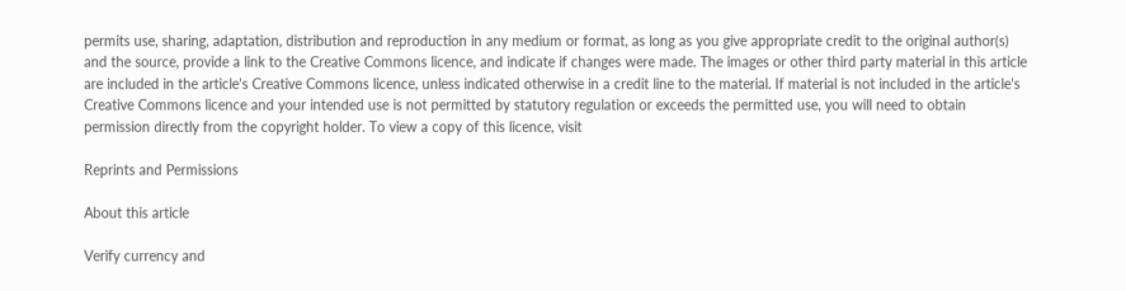permits use, sharing, adaptation, distribution and reproduction in any medium or format, as long as you give appropriate credit to the original author(s) and the source, provide a link to the Creative Commons licence, and indicate if changes were made. The images or other third party material in this article are included in the article's Creative Commons licence, unless indicated otherwise in a credit line to the material. If material is not included in the article's Creative Commons licence and your intended use is not permitted by statutory regulation or exceeds the permitted use, you will need to obtain permission directly from the copyright holder. To view a copy of this licence, visit

Reprints and Permissions

About this article

Verify currency and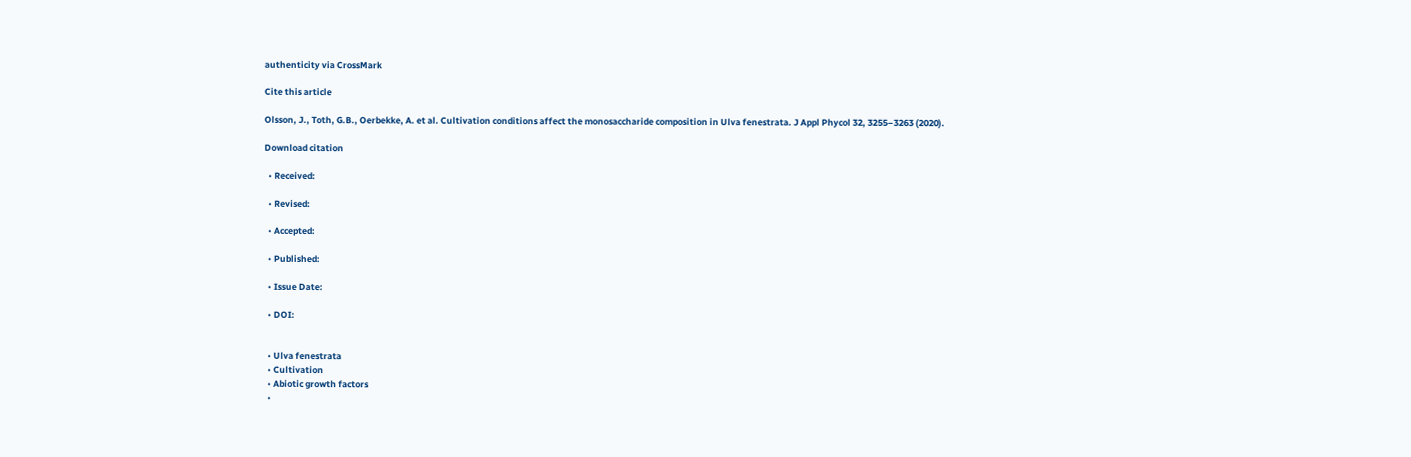authenticity via CrossMark

Cite this article

Olsson, J., Toth, G.B., Oerbekke, A. et al. Cultivation conditions affect the monosaccharide composition in Ulva fenestrata. J Appl Phycol 32, 3255–3263 (2020).

Download citation

  • Received:

  • Revised:

  • Accepted:

  • Published:

  • Issue Date:

  • DOI:


  • Ulva fenestrata
  • Cultivation
  • Abiotic growth factors
  •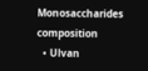Monosaccharides composition
  • Ulvan